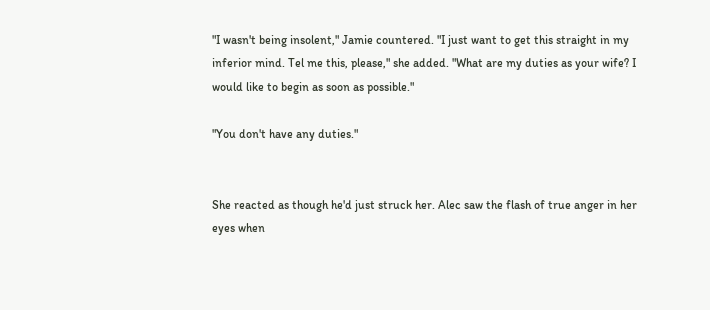"I wasn't being insolent," Jamie countered. "I just want to get this straight in my inferior mind. Tel me this, please," she added. "What are my duties as your wife? I would like to begin as soon as possible."

"You don't have any duties."


She reacted as though he'd just struck her. Alec saw the flash of true anger in her eyes when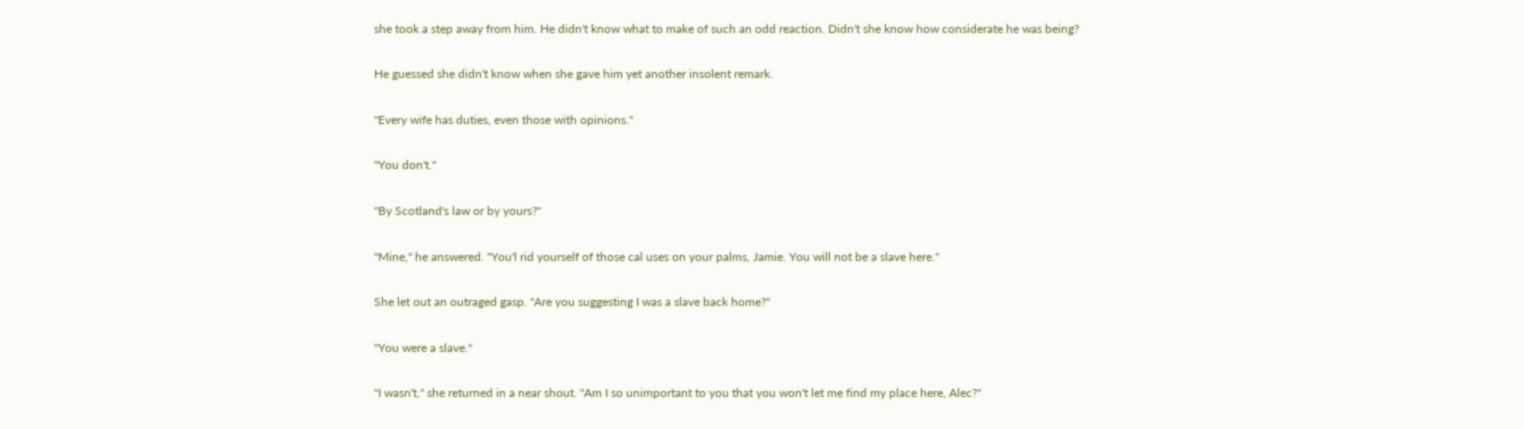she took a step away from him. He didn't know what to make of such an odd reaction. Didn't she know how considerate he was being?

He guessed she didn't know when she gave him yet another insolent remark.

"Every wife has duties, even those with opinions."

"You don't."

"By Scotland's law or by yours?"

"Mine," he answered. "You'l rid yourself of those cal uses on your palms, Jamie. You will not be a slave here."

She let out an outraged gasp. "Are you suggesting I was a slave back home?"

"You were a slave."

"I wasn't," she returned in a near shout. "Am I so unimportant to you that you won't let me find my place here, Alec?"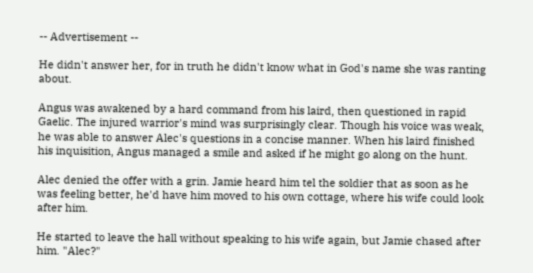-- Advertisement --

He didn't answer her, for in truth he didn't know what in God's name she was ranting about.

Angus was awakened by a hard command from his laird, then questioned in rapid Gaelic. The injured warrior's mind was surprisingly clear. Though his voice was weak, he was able to answer Alec's questions in a concise manner. When his laird finished his inquisition, Angus managed a smile and asked if he might go along on the hunt.

Alec denied the offer with a grin. Jamie heard him tel the soldier that as soon as he was feeling better, he'd have him moved to his own cottage, where his wife could look after him.

He started to leave the hall without speaking to his wife again, but Jamie chased after him. "Alec?"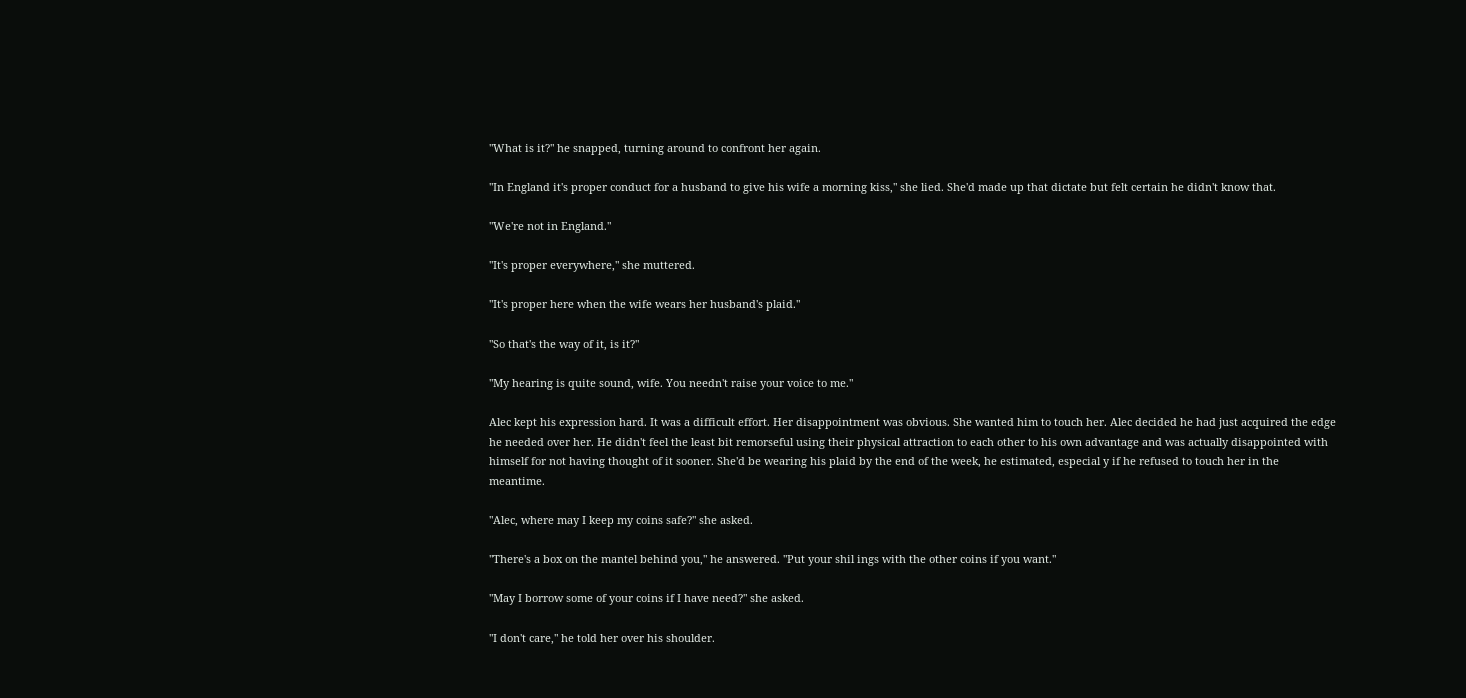"What is it?" he snapped, turning around to confront her again.

"In England it's proper conduct for a husband to give his wife a morning kiss," she lied. She'd made up that dictate but felt certain he didn't know that.

"We're not in England."

"It's proper everywhere," she muttered.

"It's proper here when the wife wears her husband's plaid."

"So that's the way of it, is it?"

"My hearing is quite sound, wife. You needn't raise your voice to me."

Alec kept his expression hard. It was a difficult effort. Her disappointment was obvious. She wanted him to touch her. Alec decided he had just acquired the edge he needed over her. He didn't feel the least bit remorseful using their physical attraction to each other to his own advantage and was actually disappointed with himself for not having thought of it sooner. She'd be wearing his plaid by the end of the week, he estimated, especial y if he refused to touch her in the meantime.

"Alec, where may I keep my coins safe?" she asked.

"There's a box on the mantel behind you," he answered. "Put your shil ings with the other coins if you want."

"May I borrow some of your coins if I have need?" she asked.

"I don't care," he told her over his shoulder.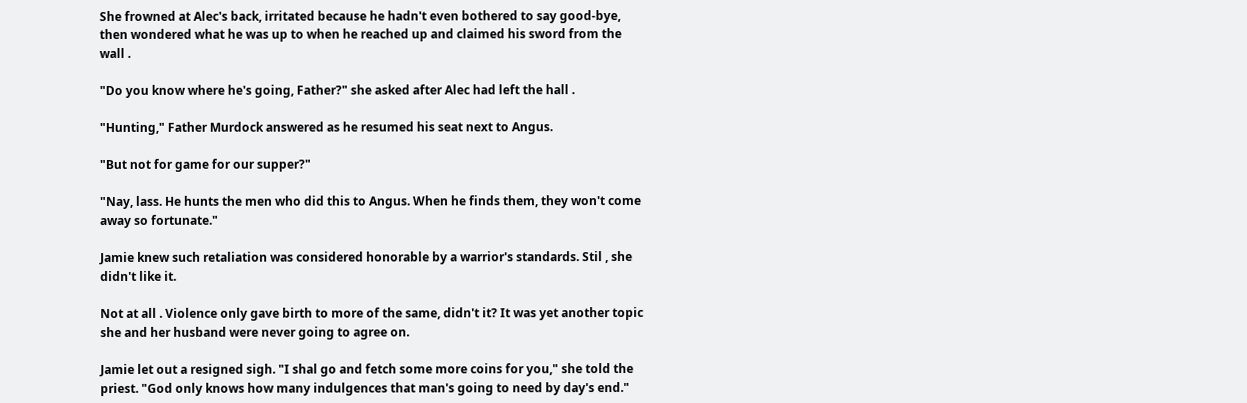She frowned at Alec's back, irritated because he hadn't even bothered to say good-bye, then wondered what he was up to when he reached up and claimed his sword from the wall .

"Do you know where he's going, Father?" she asked after Alec had left the hall .

"Hunting," Father Murdock answered as he resumed his seat next to Angus.

"But not for game for our supper?"

"Nay, lass. He hunts the men who did this to Angus. When he finds them, they won't come away so fortunate."

Jamie knew such retaliation was considered honorable by a warrior's standards. Stil , she didn't like it.

Not at all . Violence only gave birth to more of the same, didn't it? It was yet another topic she and her husband were never going to agree on.

Jamie let out a resigned sigh. "I shal go and fetch some more coins for you," she told the priest. "God only knows how many indulgences that man's going to need by day's end."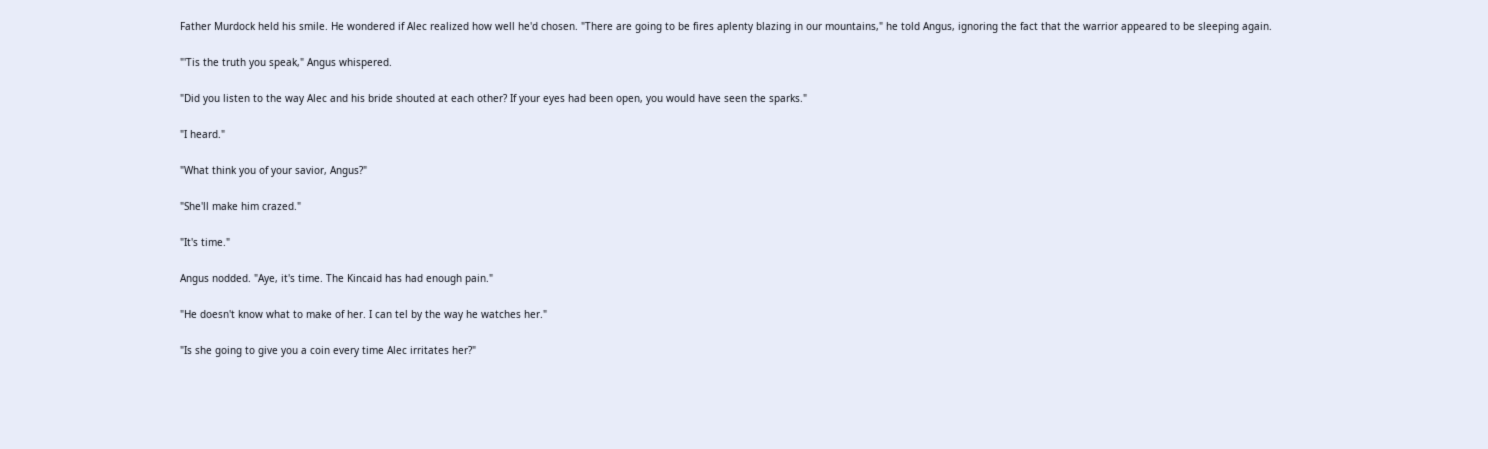Father Murdock held his smile. He wondered if Alec realized how well he'd chosen. "There are going to be fires aplenty blazing in our mountains," he told Angus, ignoring the fact that the warrior appeared to be sleeping again.

"'Tis the truth you speak," Angus whispered.

"Did you listen to the way Alec and his bride shouted at each other? If your eyes had been open, you would have seen the sparks."

"I heard."

"What think you of your savior, Angus?"

"She'll make him crazed."

"It's time."

Angus nodded. "Aye, it's time. The Kincaid has had enough pain."

"He doesn't know what to make of her. I can tel by the way he watches her."

"Is she going to give you a coin every time Alec irritates her?"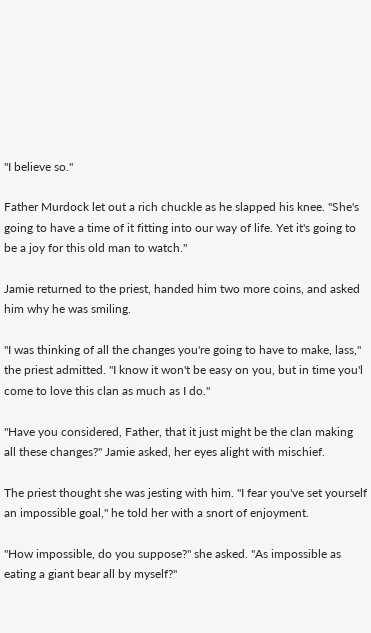"I believe so."

Father Murdock let out a rich chuckle as he slapped his knee. "She's going to have a time of it fitting into our way of life. Yet it's going to be a joy for this old man to watch."

Jamie returned to the priest, handed him two more coins, and asked him why he was smiling.

"I was thinking of all the changes you're going to have to make, lass," the priest admitted. "I know it won't be easy on you, but in time you'l come to love this clan as much as I do."

"Have you considered, Father, that it just might be the clan making all these changes?" Jamie asked, her eyes alight with mischief.

The priest thought she was jesting with him. "I fear you've set yourself an impossible goal," he told her with a snort of enjoyment.

"How impossible, do you suppose?" she asked. "As impossible as eating a giant bear all by myself?"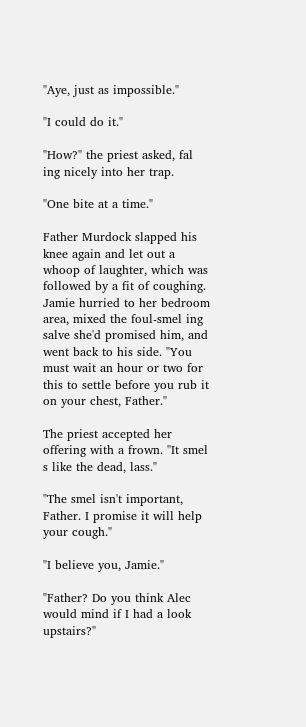"Aye, just as impossible."

"I could do it."

"How?" the priest asked, fal ing nicely into her trap.

"One bite at a time."

Father Murdock slapped his knee again and let out a whoop of laughter, which was followed by a fit of coughing. Jamie hurried to her bedroom area, mixed the foul-smel ing salve she'd promised him, and went back to his side. "You must wait an hour or two for this to settle before you rub it on your chest, Father."

The priest accepted her offering with a frown. "It smel s like the dead, lass."

"The smel isn't important, Father. I promise it will help your cough."

"I believe you, Jamie."

"Father? Do you think Alec would mind if I had a look upstairs?"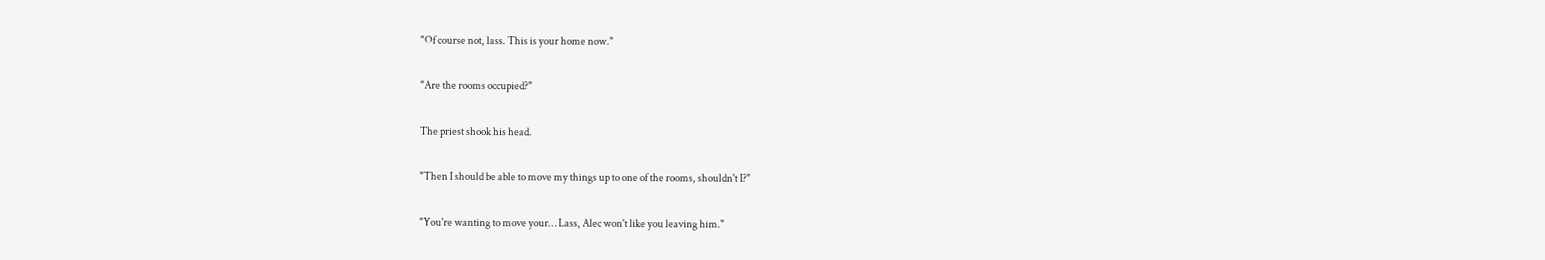"Of course not, lass. This is your home now."

"Are the rooms occupied?"

The priest shook his head.

"Then I should be able to move my things up to one of the rooms, shouldn't I?"

"You're wanting to move your… Lass, Alec won't like you leaving him."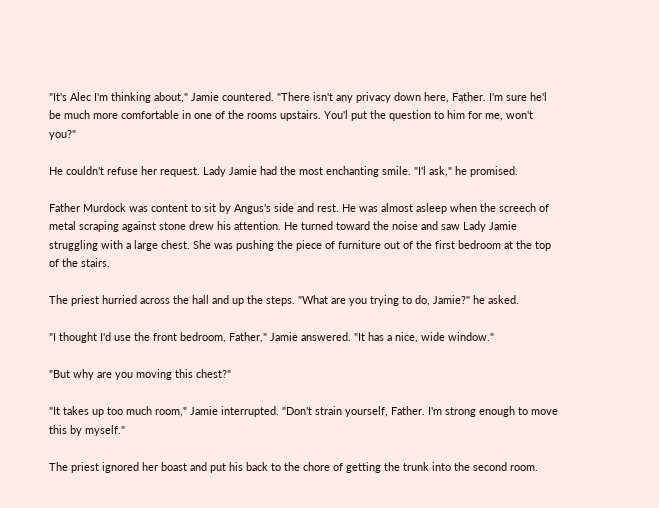"It's Alec I'm thinking about," Jamie countered. "There isn't any privacy down here, Father. I'm sure he'l be much more comfortable in one of the rooms upstairs. You'l put the question to him for me, won't you?"

He couldn't refuse her request. Lady Jamie had the most enchanting smile. "I'l ask," he promised.

Father Murdock was content to sit by Angus's side and rest. He was almost asleep when the screech of metal scraping against stone drew his attention. He turned toward the noise and saw Lady Jamie struggling with a large chest. She was pushing the piece of furniture out of the first bedroom at the top of the stairs.

The priest hurried across the hall and up the steps. "What are you trying to do, Jamie?" he asked.

"I thought I'd use the front bedroom, Father," Jamie answered. "It has a nice, wide window."

"But why are you moving this chest?"

"It takes up too much room," Jamie interrupted. "Don't strain yourself, Father. I'm strong enough to move this by myself."

The priest ignored her boast and put his back to the chore of getting the trunk into the second room.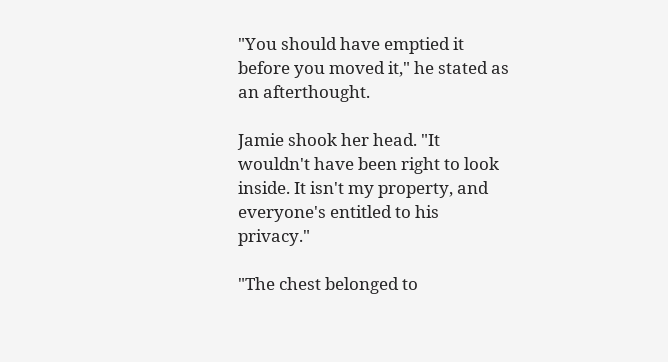"You should have emptied it before you moved it," he stated as an afterthought.

Jamie shook her head. "It wouldn't have been right to look inside. It isn't my property, and everyone's entitled to his privacy."

"The chest belonged to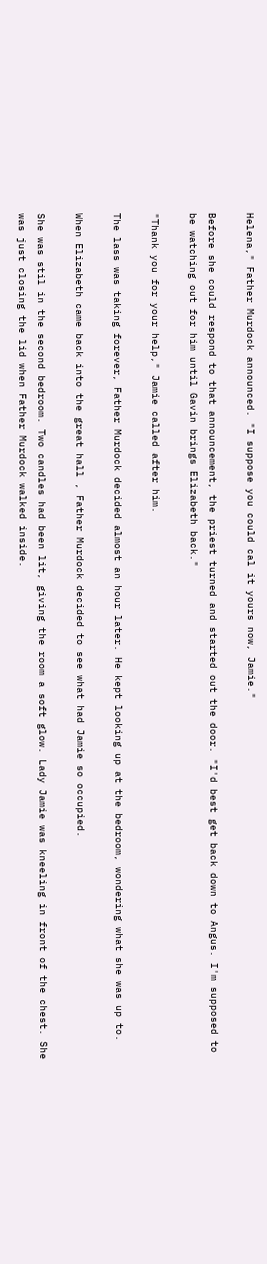Helena," Father Murdock announced. "I suppose you could cal it yours now, Jamie."

Before she could respond to that announcement, the priest turned and started out the door. "I'd best get back down to Angus. I'm supposed to be watching out for him until Gavin brings Elizabeth back."

"Thank you for your help," Jamie called after him.

The lass was taking forever, Father Murdock decided almost an hour later. He kept looking up at the bedroom, wondering what she was up to.

When Elizabeth came back into the great hall , Father Murdock decided to see what had Jamie so occupied.

She was stil in the second bedroom. Two candles had been lit, giving the room a soft glow. Lady Jamie was kneeling in front of the chest. She was just closing the lid when Father Murdock walked inside.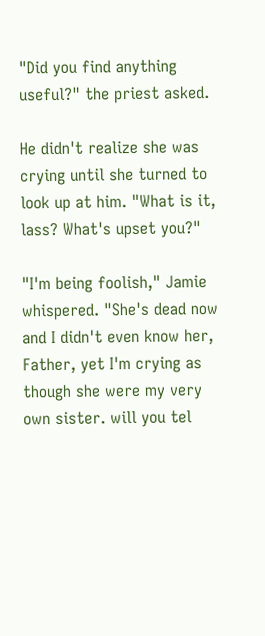"Did you find anything useful?" the priest asked.

He didn't realize she was crying until she turned to look up at him. "What is it, lass? What's upset you?"

"I'm being foolish," Jamie whispered. "She's dead now and I didn't even know her, Father, yet I'm crying as though she were my very own sister. will you tel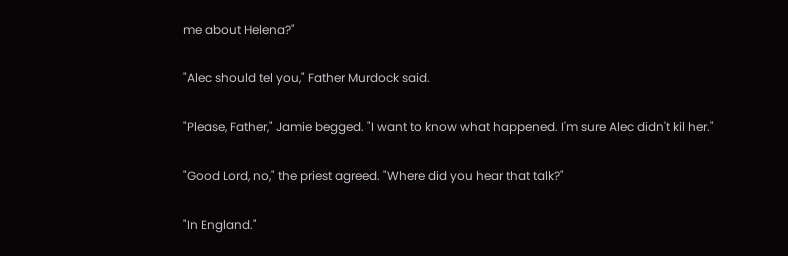me about Helena?"

"Alec should tel you," Father Murdock said.

"Please, Father," Jamie begged. "I want to know what happened. I'm sure Alec didn't kil her."

"Good Lord, no," the priest agreed. "Where did you hear that talk?"

"In England."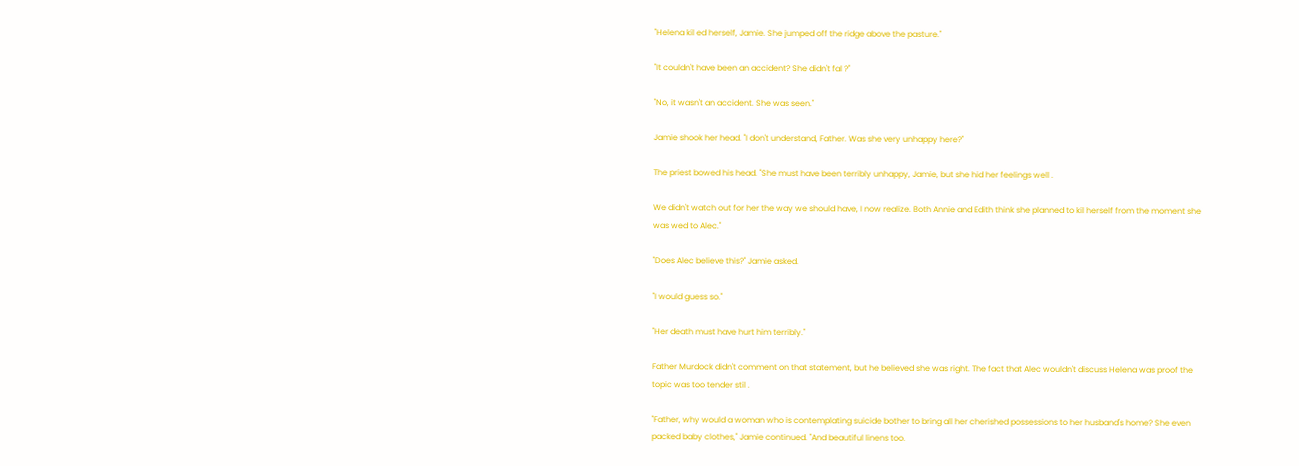"Helena kil ed herself, Jamie. She jumped off the ridge above the pasture."

"It couldn't have been an accident? She didn't fal ?"

"No, it wasn't an accident. She was seen."

Jamie shook her head. "I don't understand, Father. Was she very unhappy here?"

The priest bowed his head. "She must have been terribly unhappy, Jamie, but she hid her feelings well .

We didn't watch out for her the way we should have, I now realize. Both Annie and Edith think she planned to kil herself from the moment she was wed to Alec."

"Does Alec believe this?" Jamie asked.

"I would guess so."

"Her death must have hurt him terribly."

Father Murdock didn't comment on that statement, but he believed she was right. The fact that Alec wouldn't discuss Helena was proof the topic was too tender stil .

"Father, why would a woman who is contemplating suicide bother to bring all her cherished possessions to her husband's home? She even packed baby clothes," Jamie continued. "And beautiful linens too.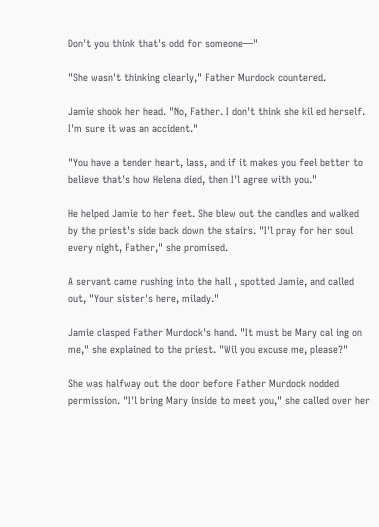Don't you think that's odd for someone—"

"She wasn't thinking clearly," Father Murdock countered.

Jamie shook her head. "No, Father. I don't think she kil ed herself. I'm sure it was an accident."

"You have a tender heart, lass, and if it makes you feel better to believe that's how Helena died, then I'l agree with you."

He helped Jamie to her feet. She blew out the candles and walked by the priest's side back down the stairs. "I'l pray for her soul every night, Father," she promised.

A servant came rushing into the hall , spotted Jamie, and called out, "Your sister's here, milady."

Jamie clasped Father Murdock's hand. "It must be Mary cal ing on me," she explained to the priest. "Wil you excuse me, please?"

She was halfway out the door before Father Murdock nodded permission. "I'l bring Mary inside to meet you," she called over her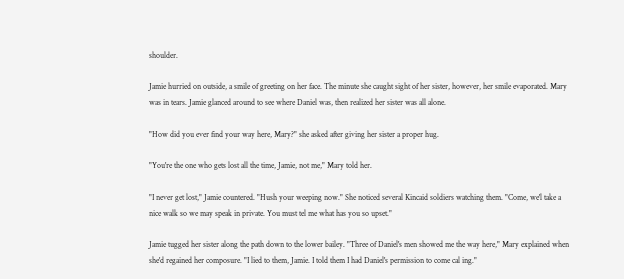shoulder.

Jamie hurried on outside, a smile of greeting on her face. The minute she caught sight of her sister, however, her smile evaporated. Mary was in tears. Jamie glanced around to see where Daniel was, then realized her sister was all alone.

"How did you ever find your way here, Mary?" she asked after giving her sister a proper hug.

"You're the one who gets lost all the time, Jamie, not me," Mary told her.

"I never get lost," Jamie countered. "Hush your weeping now." She noticed several Kincaid soldiers watching them. "Come, we'l take a nice walk so we may speak in private. You must tel me what has you so upset."

Jamie tugged her sister along the path down to the lower bailey. "Three of Daniel's men showed me the way here," Mary explained when she'd regained her composure. "I lied to them, Jamie. I told them I had Daniel's permission to come cal ing."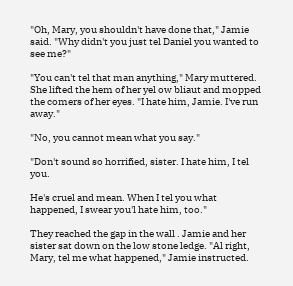"Oh, Mary, you shouldn't have done that," Jamie said. "Why didn't you just tel Daniel you wanted to see me?"

"You can't tel that man anything," Mary muttered. She lifted the hem of her yel ow bliaut and mopped the comers of her eyes. "I hate him, Jamie. I've run away."

"No, you cannot mean what you say."

"Don't sound so horrified, sister. I hate him, I tel you.

He's cruel and mean. When I tel you what happened, I swear you'l hate him, too."

They reached the gap in the wall . Jamie and her sister sat down on the low stone ledge. "Al right, Mary, tel me what happened," Jamie instructed.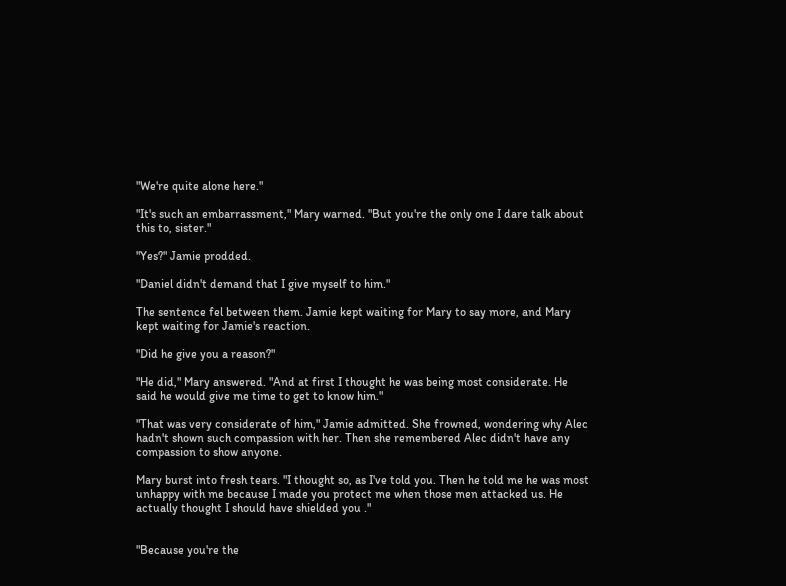"We're quite alone here."

"It's such an embarrassment," Mary warned. "But you're the only one I dare talk about this to, sister."

"Yes?" Jamie prodded.

"Daniel didn't demand that I give myself to him."

The sentence fel between them. Jamie kept waiting for Mary to say more, and Mary kept waiting for Jamie's reaction.

"Did he give you a reason?"

"He did," Mary answered. "And at first I thought he was being most considerate. He said he would give me time to get to know him."

"That was very considerate of him," Jamie admitted. She frowned, wondering why Alec hadn't shown such compassion with her. Then she remembered Alec didn't have any compassion to show anyone.

Mary burst into fresh tears. "I thought so, as I've told you. Then he told me he was most unhappy with me because I made you protect me when those men attacked us. He actually thought I should have shielded you ."


"Because you're the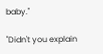baby."

"Didn't you explain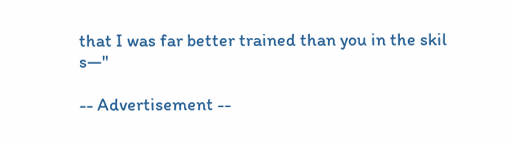that I was far better trained than you in the skil s—"

-- Advertisement --